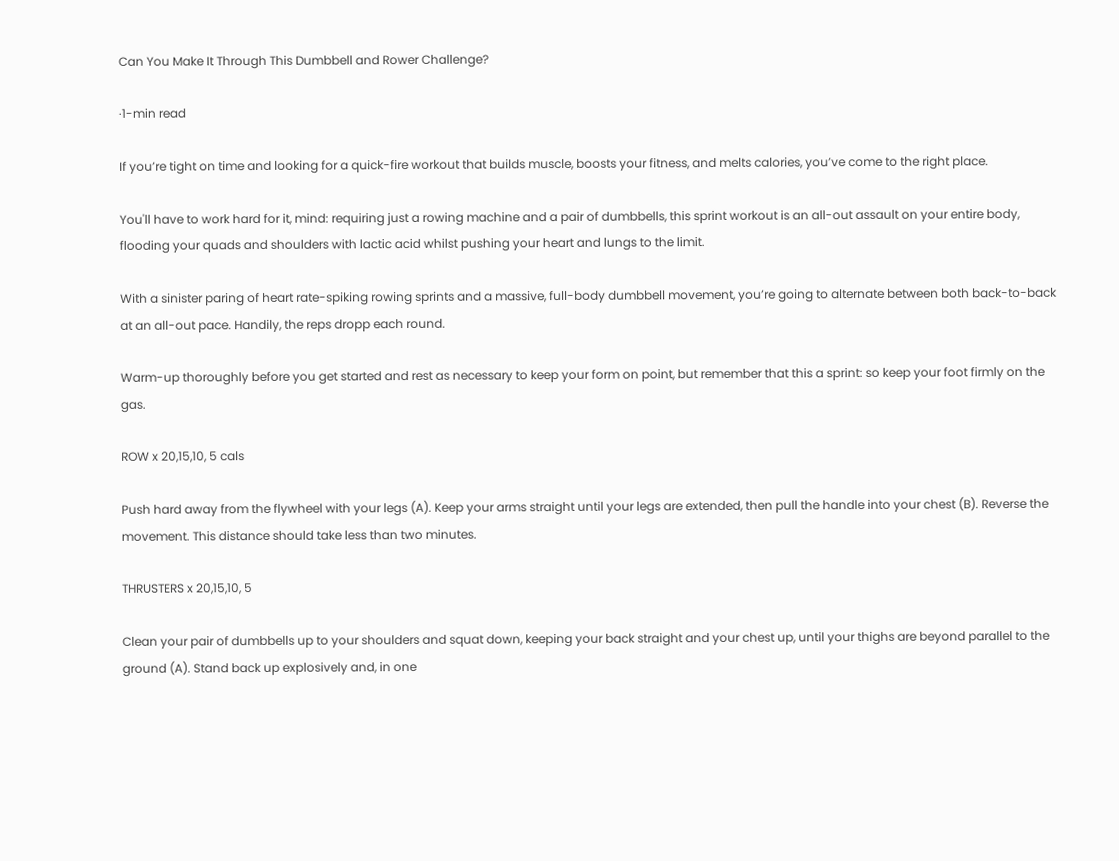Can You Make It Through This Dumbbell and Rower Challenge?

·1-min read

If you’re tight on time and looking for a quick-fire workout that builds muscle, boosts your fitness, and melts calories, you’ve come to the right place.

You'll have to work hard for it, mind: requiring just a rowing machine and a pair of dumbbells, this sprint workout is an all-out assault on your entire body, flooding your quads and shoulders with lactic acid whilst pushing your heart and lungs to the limit.

With a sinister paring of heart rate-spiking rowing sprints and a massive, full-body dumbbell movement, you’re going to alternate between both back-to-back at an all-out pace. Handily, the reps dropp each round.

Warm-up thoroughly before you get started and rest as necessary to keep your form on point, but remember that this a sprint: so keep your foot firmly on the gas.

ROW x 20,15,10, 5 cals

Push hard away from the flywheel with your legs (A). Keep your arms straight until your legs are extended, then pull the handle into your chest (B). Reverse the movement. This distance should take less than two minutes.

THRUSTERS x 20,15,10, 5

Clean your pair of dumbbells up to your shoulders and squat down, keeping your back straight and your chest up, until your thighs are beyond parallel to the ground (A). Stand back up explosively and, in one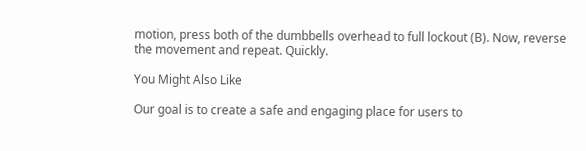motion, press both of the dumbbells overhead to full lockout (B). Now, reverse the movement and repeat. Quickly.

You Might Also Like

Our goal is to create a safe and engaging place for users to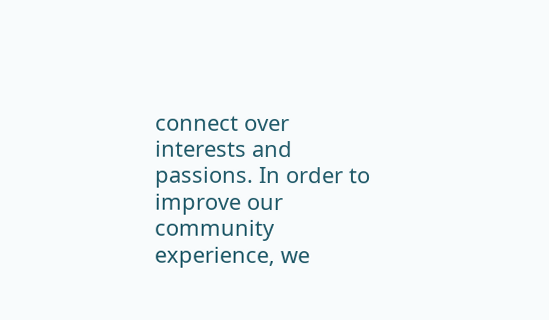connect over interests and passions. In order to improve our community experience, we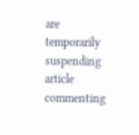are temporarily suspending article commenting